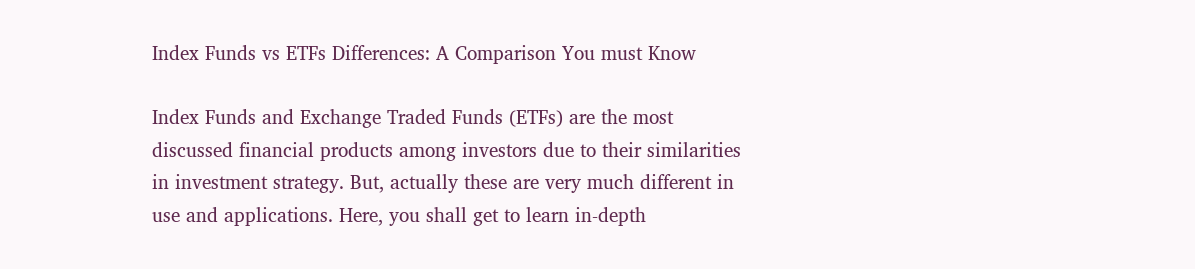Index Funds vs ETFs Differences: A Comparison You must Know

Index Funds and Exchange Traded Funds (ETFs) are the most discussed financial products among investors due to their similarities in investment strategy. But, actually these are very much different in use and applications. Here, you shall get to learn in-depth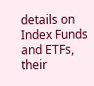details on Index Funds and ETFs, their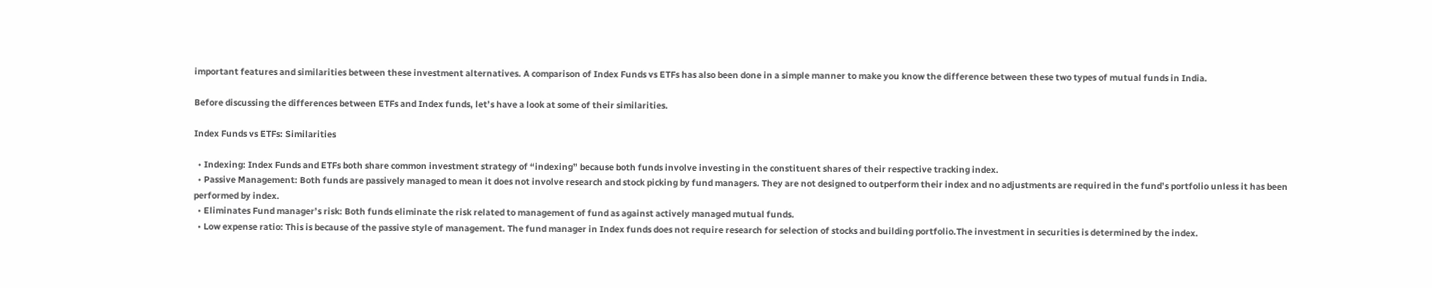important features and similarities between these investment alternatives. A comparison of Index Funds vs ETFs has also been done in a simple manner to make you know the difference between these two types of mutual funds in India.

Before discussing the differences between ETFs and Index funds, let’s have a look at some of their similarities.

Index Funds vs ETFs: Similarities

  • Indexing: Index Funds and ETFs both share common investment strategy of “indexing” because both funds involve investing in the constituent shares of their respective tracking index.
  • Passive Management: Both funds are passively managed to mean it does not involve research and stock picking by fund managers. They are not designed to outperform their index and no adjustments are required in the fund’s portfolio unless it has been performed by index.
  • Eliminates Fund manager’s risk: Both funds eliminate the risk related to management of fund as against actively managed mutual funds.
  • Low expense ratio: This is because of the passive style of management. The fund manager in Index funds does not require research for selection of stocks and building portfolio.The investment in securities is determined by the index.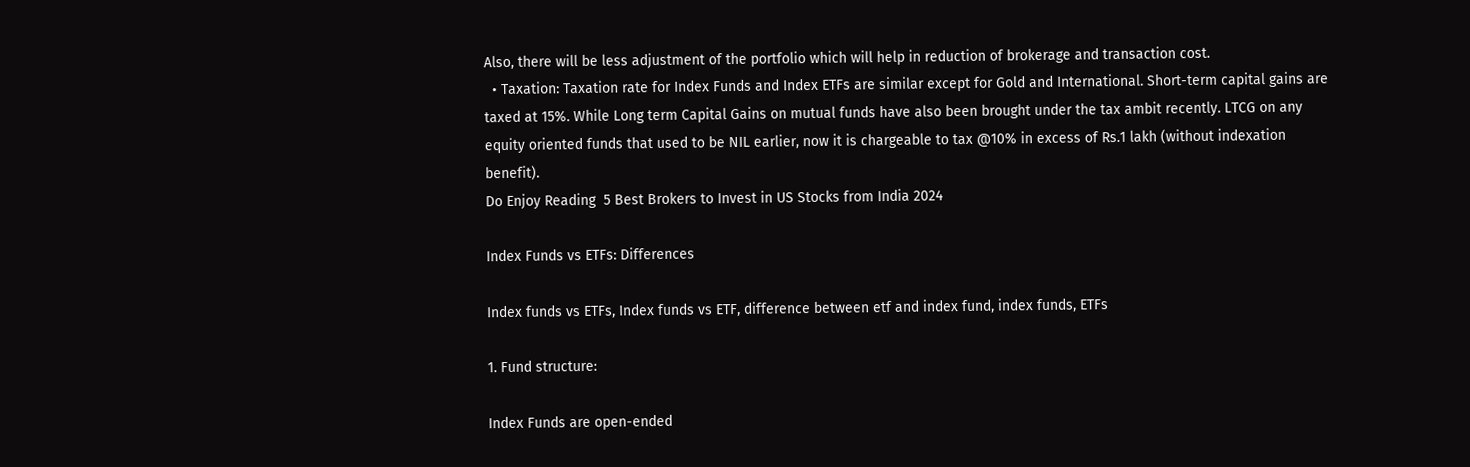Also, there will be less adjustment of the portfolio which will help in reduction of brokerage and transaction cost.
  • Taxation: Taxation rate for Index Funds and Index ETFs are similar except for Gold and International. Short-term capital gains are taxed at 15%. While Long term Capital Gains on mutual funds have also been brought under the tax ambit recently. LTCG on any equity oriented funds that used to be NIL earlier, now it is chargeable to tax @10% in excess of Rs.1 lakh (without indexation benefit).
Do Enjoy Reading  5 Best Brokers to Invest in US Stocks from India 2024

Index Funds vs ETFs: Differences

Index funds vs ETFs, Index funds vs ETF, difference between etf and index fund, index funds, ETFs

1. Fund structure:

Index Funds are open-ended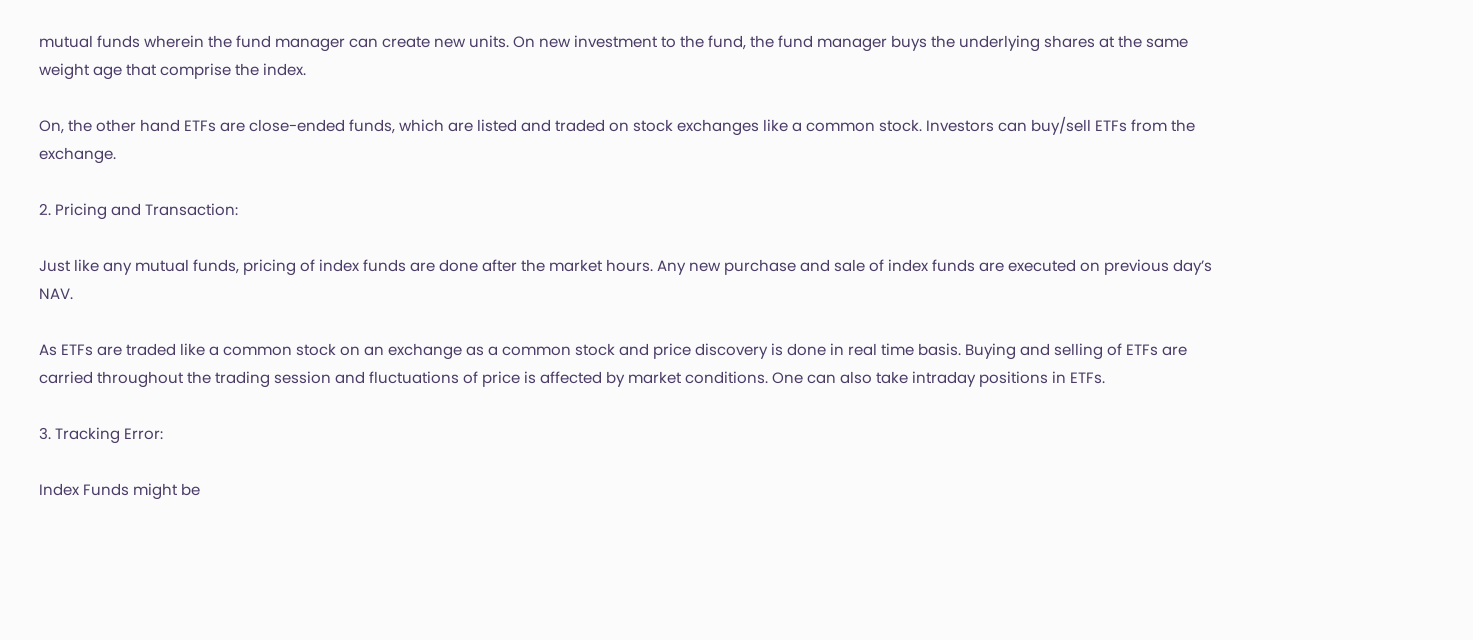mutual funds wherein the fund manager can create new units. On new investment to the fund, the fund manager buys the underlying shares at the same weight age that comprise the index.

On, the other hand ETFs are close-ended funds, which are listed and traded on stock exchanges like a common stock. Investors can buy/sell ETFs from the exchange.

2. Pricing and Transaction:

Just like any mutual funds, pricing of index funds are done after the market hours. Any new purchase and sale of index funds are executed on previous day’s NAV.

As ETFs are traded like a common stock on an exchange as a common stock and price discovery is done in real time basis. Buying and selling of ETFs are carried throughout the trading session and fluctuations of price is affected by market conditions. One can also take intraday positions in ETFs.

3. Tracking Error:

Index Funds might be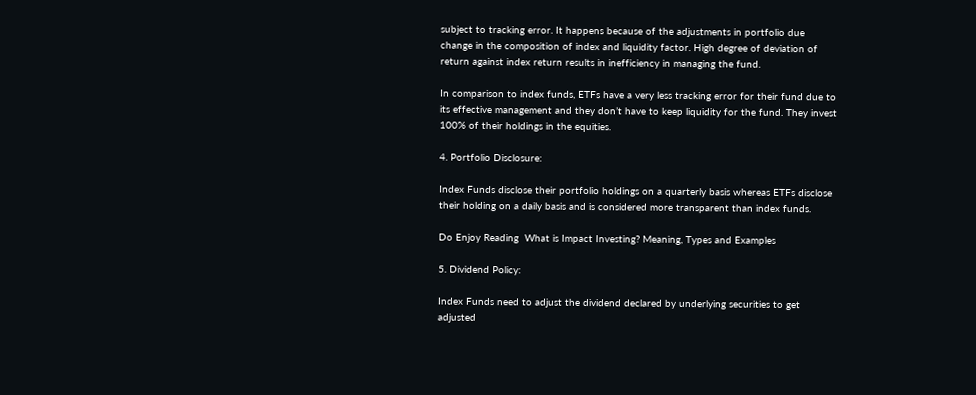subject to tracking error. It happens because of the adjustments in portfolio due change in the composition of index and liquidity factor. High degree of deviation of return against index return results in inefficiency in managing the fund.

In comparison to index funds, ETFs have a very less tracking error for their fund due to its effective management and they don’t have to keep liquidity for the fund. They invest 100% of their holdings in the equities.

4. Portfolio Disclosure:

Index Funds disclose their portfolio holdings on a quarterly basis whereas ETFs disclose their holding on a daily basis and is considered more transparent than index funds.

Do Enjoy Reading  What is Impact Investing? Meaning, Types and Examples

5. Dividend Policy:

Index Funds need to adjust the dividend declared by underlying securities to get adjusted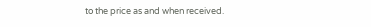to the price as and when received.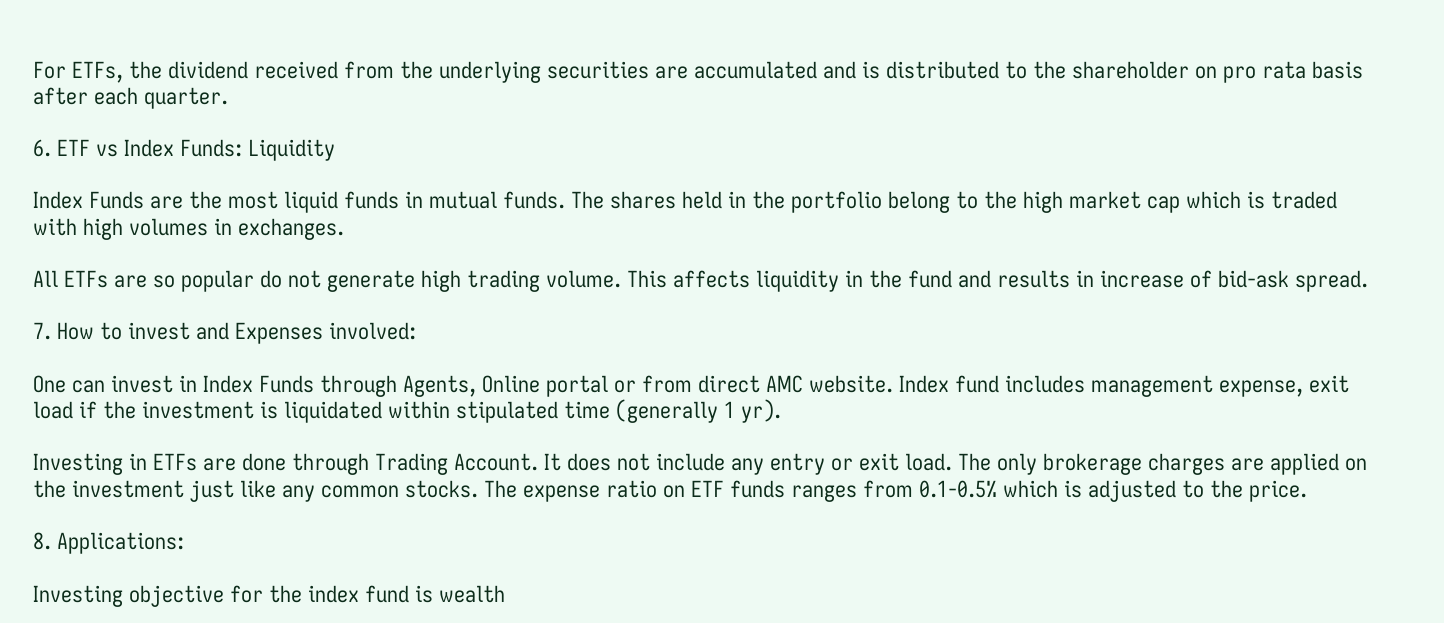For ETFs, the dividend received from the underlying securities are accumulated and is distributed to the shareholder on pro rata basis after each quarter.

6. ETF vs Index Funds: Liquidity

Index Funds are the most liquid funds in mutual funds. The shares held in the portfolio belong to the high market cap which is traded with high volumes in exchanges.

All ETFs are so popular do not generate high trading volume. This affects liquidity in the fund and results in increase of bid-ask spread.

7. How to invest and Expenses involved:

One can invest in Index Funds through Agents, Online portal or from direct AMC website. Index fund includes management expense, exit load if the investment is liquidated within stipulated time (generally 1 yr).

Investing in ETFs are done through Trading Account. It does not include any entry or exit load. The only brokerage charges are applied on the investment just like any common stocks. The expense ratio on ETF funds ranges from 0.1-0.5% which is adjusted to the price.

8. Applications:

Investing objective for the index fund is wealth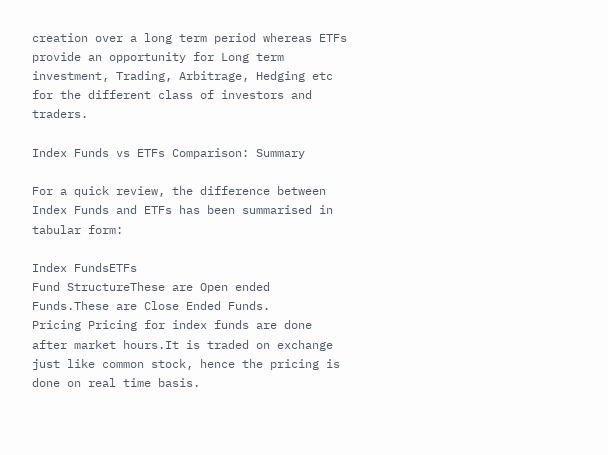creation over a long term period whereas ETFs provide an opportunity for Long term investment, Trading, Arbitrage, Hedging etc for the different class of investors and traders.

Index Funds vs ETFs Comparison: Summary

For a quick review, the difference between Index Funds and ETFs has been summarised in tabular form:

Index FundsETFs
Fund StructureThese are Open ended Funds.These are Close Ended Funds.
Pricing Pricing for index funds are done after market hours.It is traded on exchange just like common stock, hence the pricing is done on real time basis.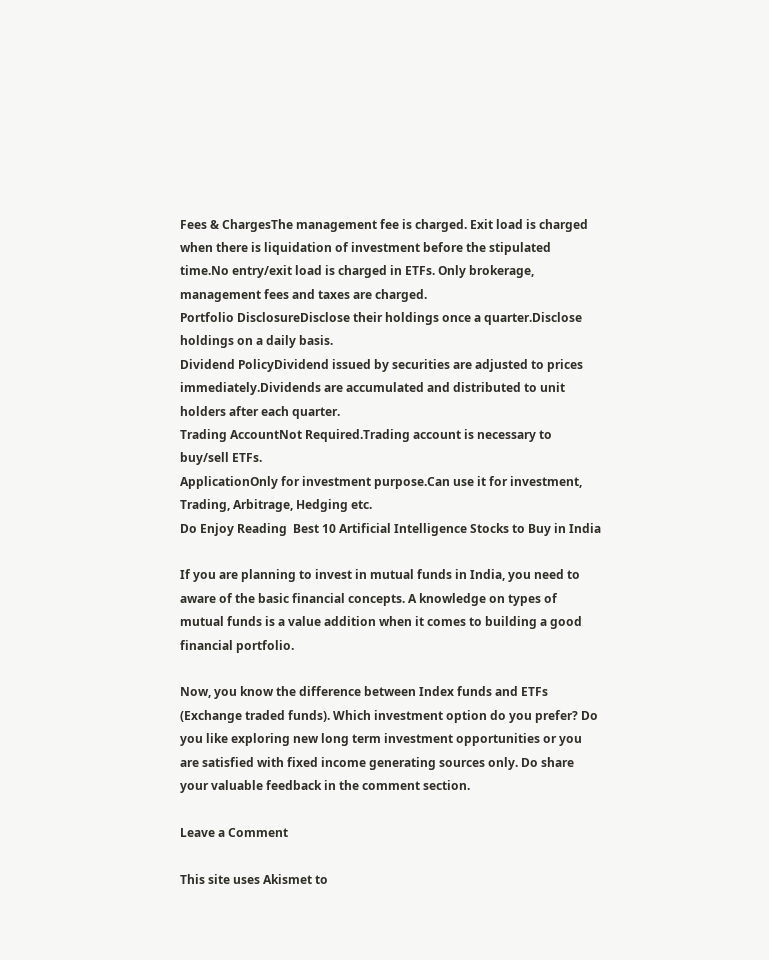Fees & ChargesThe management fee is charged. Exit load is charged when there is liquidation of investment before the stipulated time.No entry/exit load is charged in ETFs. Only brokerage, management fees and taxes are charged.
Portfolio DisclosureDisclose their holdings once a quarter.Disclose holdings on a daily basis.
Dividend PolicyDividend issued by securities are adjusted to prices immediately.Dividends are accumulated and distributed to unit holders after each quarter.
Trading AccountNot Required.Trading account is necessary to buy/sell ETFs.
ApplicationOnly for investment purpose.Can use it for investment, Trading, Arbitrage, Hedging etc.
Do Enjoy Reading  Best 10 Artificial Intelligence Stocks to Buy in India

If you are planning to invest in mutual funds in India, you need to aware of the basic financial concepts. A knowledge on types of mutual funds is a value addition when it comes to building a good financial portfolio.

Now, you know the difference between Index funds and ETFs (Exchange traded funds). Which investment option do you prefer? Do you like exploring new long term investment opportunities or you are satisfied with fixed income generating sources only. Do share your valuable feedback in the comment section.

Leave a Comment

This site uses Akismet to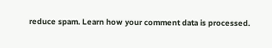reduce spam. Learn how your comment data is processed.